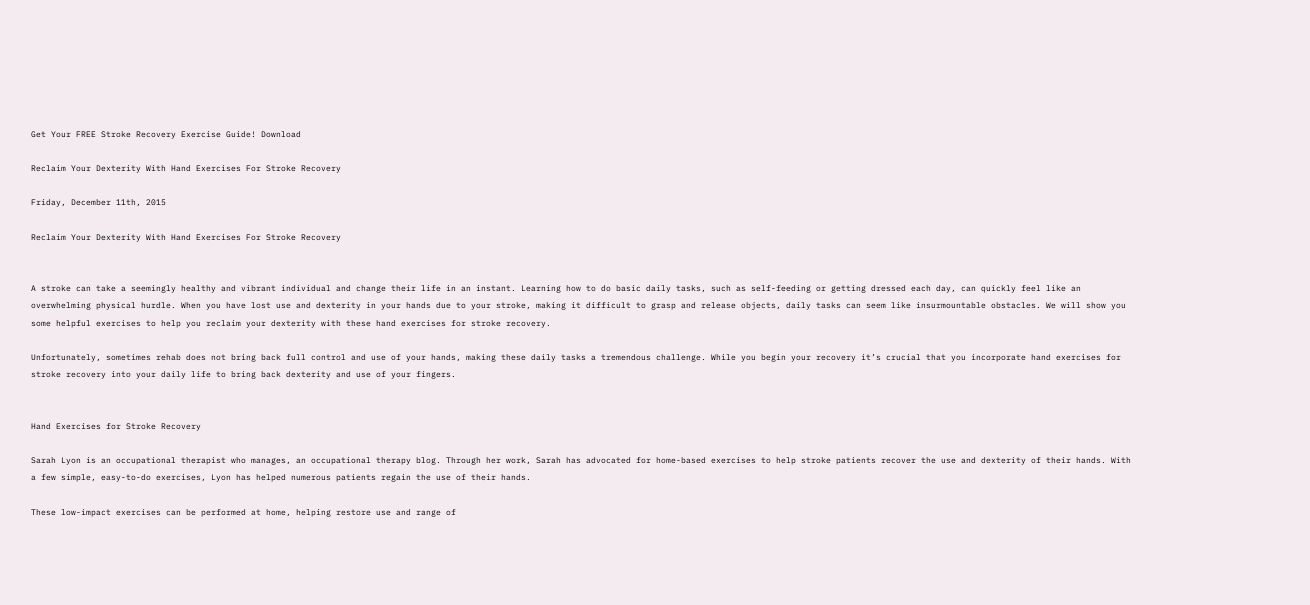Get Your FREE Stroke Recovery Exercise Guide! Download

Reclaim Your Dexterity With Hand Exercises For Stroke Recovery

Friday, December 11th, 2015

Reclaim Your Dexterity With Hand Exercises For Stroke Recovery


A stroke can take a seemingly healthy and vibrant individual and change their life in an instant. Learning how to do basic daily tasks, such as self-feeding or getting dressed each day, can quickly feel like an overwhelming physical hurdle. When you have lost use and dexterity in your hands due to your stroke, making it difficult to grasp and release objects, daily tasks can seem like insurmountable obstacles. We will show you some helpful exercises to help you reclaim your dexterity with these hand exercises for stroke recovery.

Unfortunately, sometimes rehab does not bring back full control and use of your hands, making these daily tasks a tremendous challenge. While you begin your recovery it’s crucial that you incorporate hand exercises for stroke recovery into your daily life to bring back dexterity and use of your fingers.


Hand Exercises for Stroke Recovery

Sarah Lyon is an occupational therapist who manages, an occupational therapy blog. Through her work, Sarah has advocated for home-based exercises to help stroke patients recover the use and dexterity of their hands. With a few simple, easy-to-do exercises, Lyon has helped numerous patients regain the use of their hands.

These low-impact exercises can be performed at home, helping restore use and range of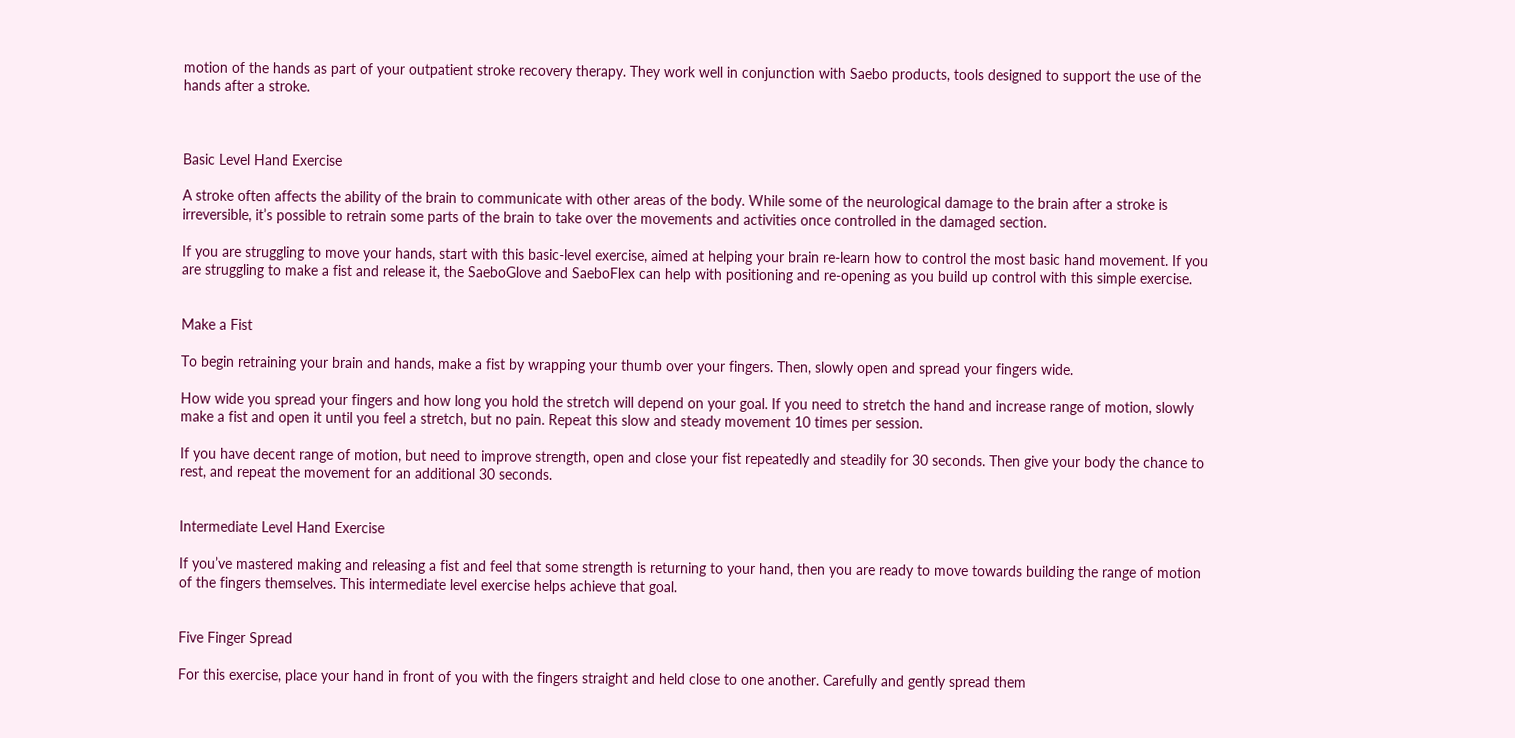motion of the hands as part of your outpatient stroke recovery therapy. They work well in conjunction with Saebo products, tools designed to support the use of the hands after a stroke.



Basic Level Hand Exercise

A stroke often affects the ability of the brain to communicate with other areas of the body. While some of the neurological damage to the brain after a stroke is irreversible, it’s possible to retrain some parts of the brain to take over the movements and activities once controlled in the damaged section.

If you are struggling to move your hands, start with this basic-level exercise, aimed at helping your brain re-learn how to control the most basic hand movement. If you are struggling to make a fist and release it, the SaeboGlove and SaeboFlex can help with positioning and re-opening as you build up control with this simple exercise.


Make a Fist

To begin retraining your brain and hands, make a fist by wrapping your thumb over your fingers. Then, slowly open and spread your fingers wide.

How wide you spread your fingers and how long you hold the stretch will depend on your goal. If you need to stretch the hand and increase range of motion, slowly make a fist and open it until you feel a stretch, but no pain. Repeat this slow and steady movement 10 times per session.

If you have decent range of motion, but need to improve strength, open and close your fist repeatedly and steadily for 30 seconds. Then give your body the chance to rest, and repeat the movement for an additional 30 seconds.


Intermediate Level Hand Exercise

If you’ve mastered making and releasing a fist and feel that some strength is returning to your hand, then you are ready to move towards building the range of motion of the fingers themselves. This intermediate level exercise helps achieve that goal.


Five Finger Spread

For this exercise, place your hand in front of you with the fingers straight and held close to one another. Carefully and gently spread them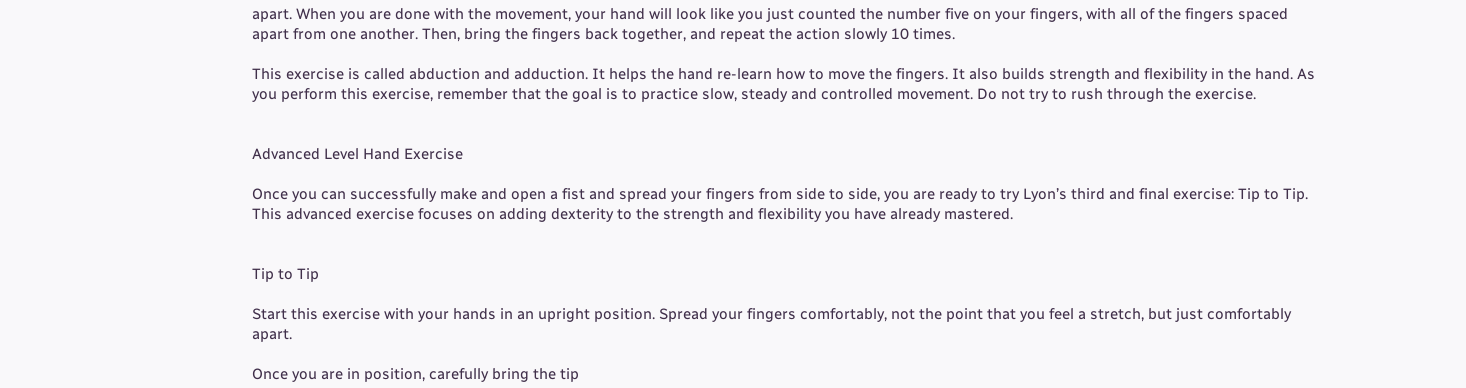apart. When you are done with the movement, your hand will look like you just counted the number five on your fingers, with all of the fingers spaced apart from one another. Then, bring the fingers back together, and repeat the action slowly 10 times.

This exercise is called abduction and adduction. It helps the hand re-learn how to move the fingers. It also builds strength and flexibility in the hand. As you perform this exercise, remember that the goal is to practice slow, steady and controlled movement. Do not try to rush through the exercise.


Advanced Level Hand Exercise

Once you can successfully make and open a fist and spread your fingers from side to side, you are ready to try Lyon’s third and final exercise: Tip to Tip. This advanced exercise focuses on adding dexterity to the strength and flexibility you have already mastered.


Tip to Tip

Start this exercise with your hands in an upright position. Spread your fingers comfortably, not the point that you feel a stretch, but just comfortably apart.

Once you are in position, carefully bring the tip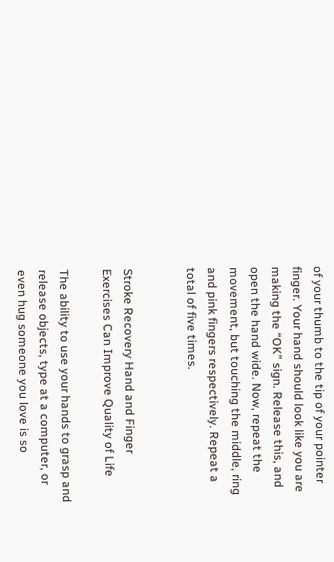of your thumb to the tip of your pointer finger. Your hand should look like you are making the “OK” sign. Release this, and open the hand wide. Now, repeat the movement, but touching the middle, ring and pink fingers respectively. Repeat a total of five times.


Stroke Recovery Hand and Finger Exercises Can Improve Quality of Life

The ability to use your hands to grasp and release objects, type at a computer, or even hug someone you love is so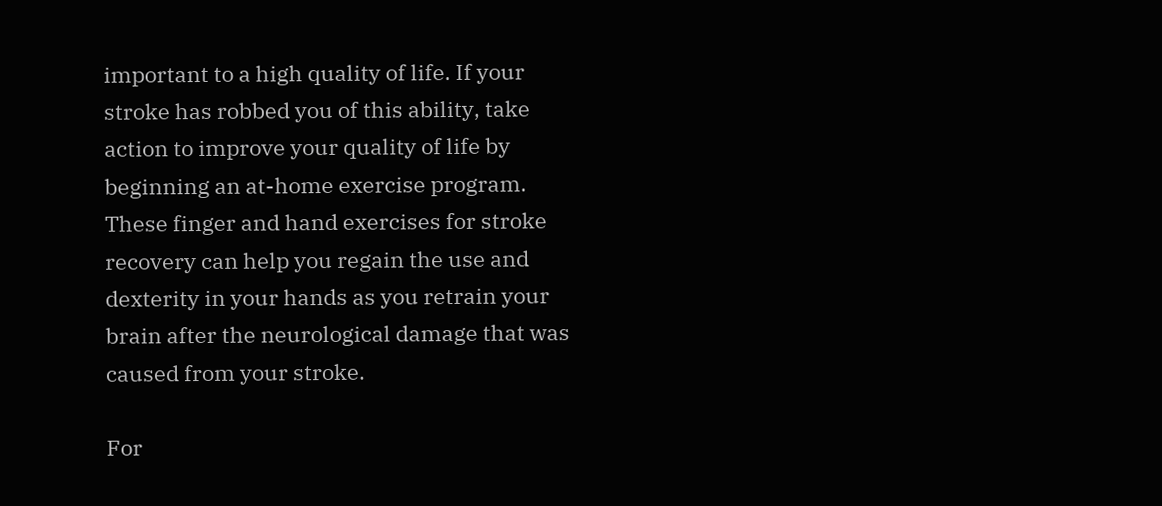important to a high quality of life. If your stroke has robbed you of this ability, take action to improve your quality of life by beginning an at-home exercise program. These finger and hand exercises for stroke recovery can help you regain the use and dexterity in your hands as you retrain your brain after the neurological damage that was caused from your stroke.

For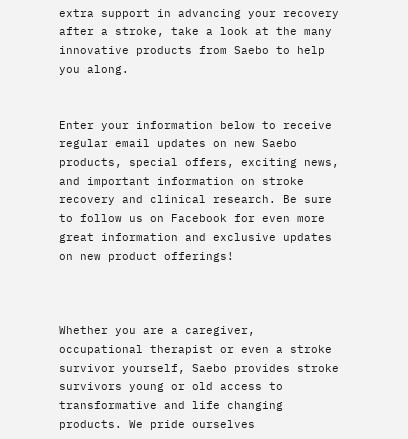extra support in advancing your recovery after a stroke, take a look at the many innovative products from Saebo to help you along.


Enter your information below to receive regular email updates on new Saebo products, special offers, exciting news, and important information on stroke recovery and clinical research. Be sure to follow us on Facebook for even more great information and exclusive updates on new product offerings!



Whether you are a caregiver, occupational therapist or even a stroke survivor yourself, Saebo provides stroke survivors young or old access to transformative and life changing products. We pride ourselves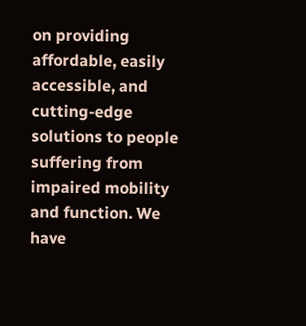on providing affordable, easily accessible, and cutting-edge solutions to people suffering from impaired mobility and function. We have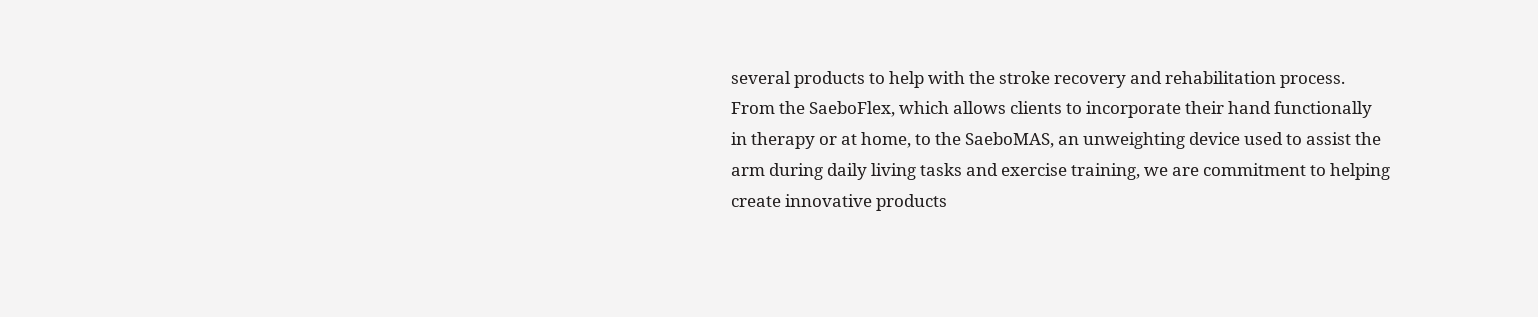several products to help with the stroke recovery and rehabilitation process.  From the SaeboFlex, which allows clients to incorporate their hand functionally in therapy or at home, to the SaeboMAS, an unweighting device used to assist the arm during daily living tasks and exercise training, we are commitment to helping create innovative products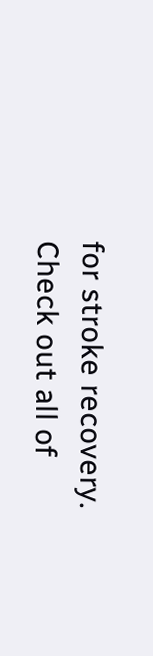for stroke recovery.  Check out all of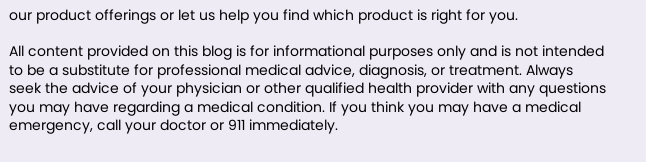our product offerings or let us help you find which product is right for you.

All content provided on this blog is for informational purposes only and is not intended to be a substitute for professional medical advice, diagnosis, or treatment. Always seek the advice of your physician or other qualified health provider with any questions you may have regarding a medical condition. If you think you may have a medical emergency, call your doctor or 911 immediately.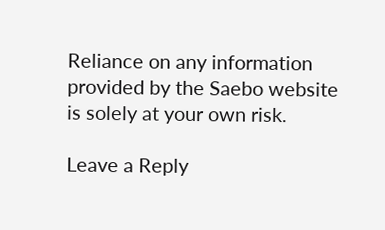Reliance on any information provided by the Saebo website is solely at your own risk.

Leave a Reply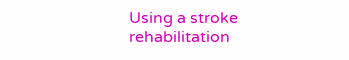Using a stroke rehabilitation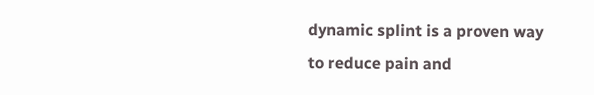dynamic splint is a proven way to reduce pain and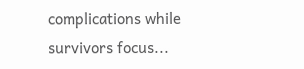complications while survivors focus...